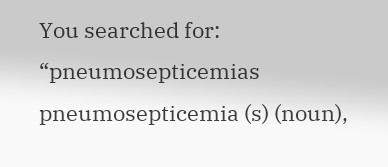You searched for: “pneumosepticemias
pneumosepticemia (s) (noun),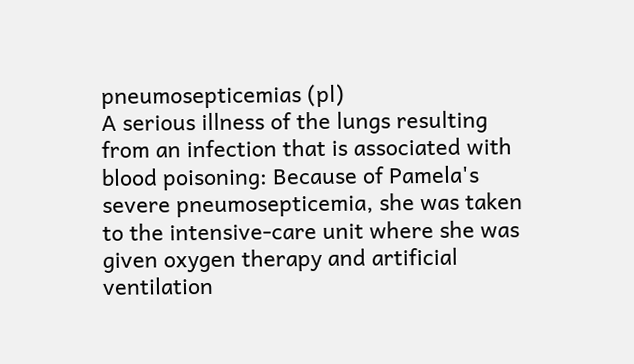pneumosepticemias (pl)
A serious illness of the lungs resulting from an infection that is associated with blood poisoning: Because of Pamela's severe pneumosepticemia, she was taken to the intensive-care unit where she was given oxygen therapy and artificial ventilation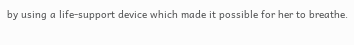by using a life-support device which made it possible for her to breathe.